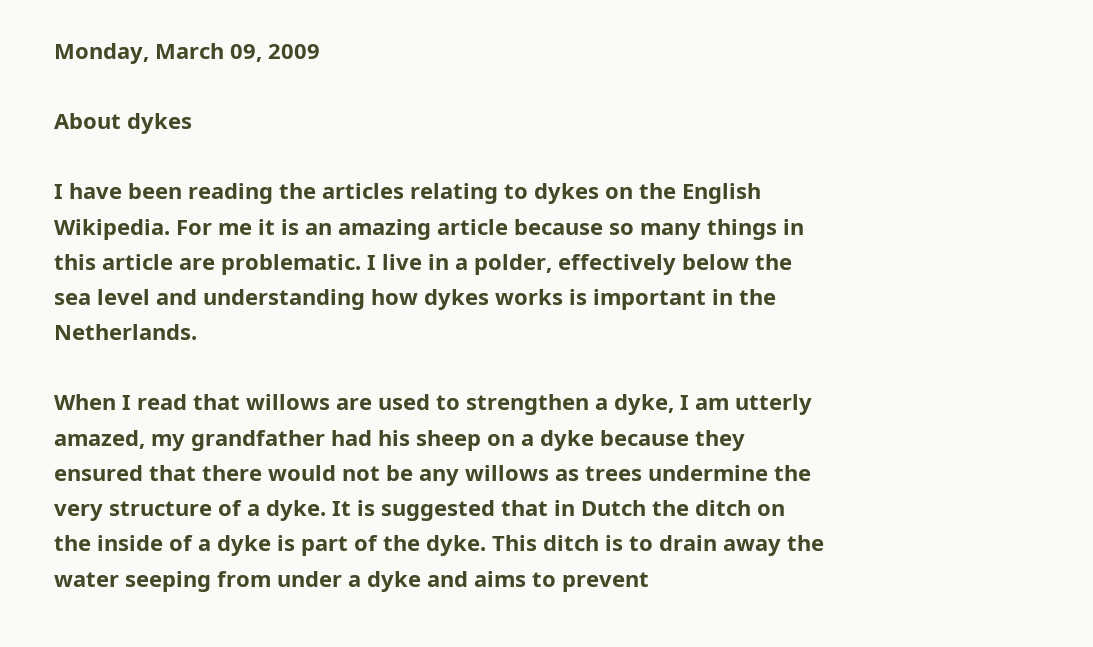Monday, March 09, 2009

About dykes

I have been reading the articles relating to dykes on the English Wikipedia. For me it is an amazing article because so many things in this article are problematic. I live in a polder, effectively below the sea level and understanding how dykes works is important in the Netherlands.

When I read that willows are used to strengthen a dyke, I am utterly amazed, my grandfather had his sheep on a dyke because they ensured that there would not be any willows as trees undermine the very structure of a dyke. It is suggested that in Dutch the ditch on the inside of a dyke is part of the dyke. This ditch is to drain away the water seeping from under a dyke and aims to prevent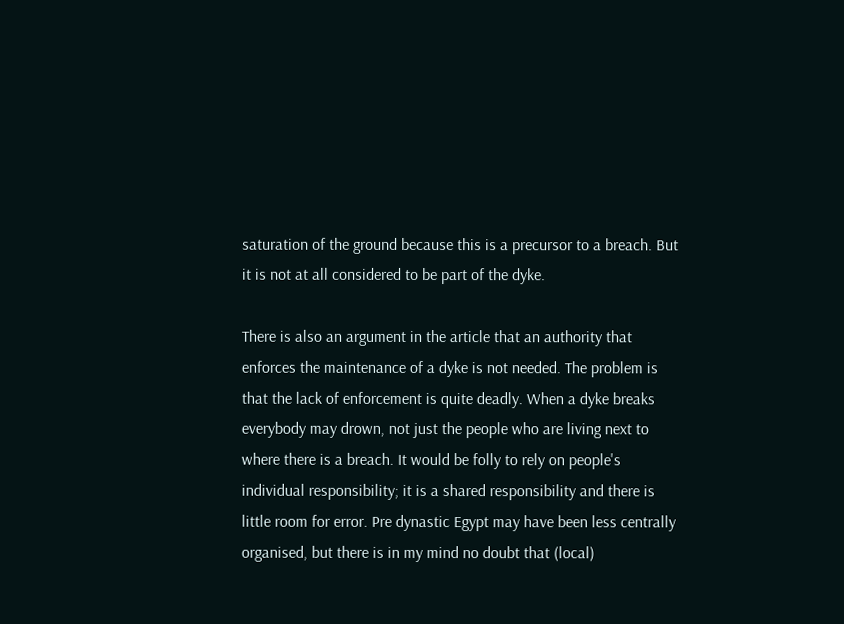saturation of the ground because this is a precursor to a breach. But it is not at all considered to be part of the dyke.

There is also an argument in the article that an authority that enforces the maintenance of a dyke is not needed. The problem is that the lack of enforcement is quite deadly. When a dyke breaks everybody may drown, not just the people who are living next to where there is a breach. It would be folly to rely on people's individual responsibility; it is a shared responsibility and there is little room for error. Pre dynastic Egypt may have been less centrally organised, but there is in my mind no doubt that (local)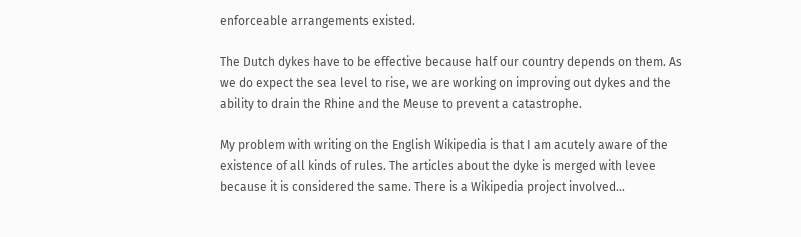enforceable arrangements existed.

The Dutch dykes have to be effective because half our country depends on them. As we do expect the sea level to rise, we are working on improving out dykes and the ability to drain the Rhine and the Meuse to prevent a catastrophe.

My problem with writing on the English Wikipedia is that I am acutely aware of the existence of all kinds of rules. The articles about the dyke is merged with levee because it is considered the same. There is a Wikipedia project involved...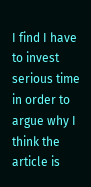I find I have to invest serious time in order to argue why I think the article is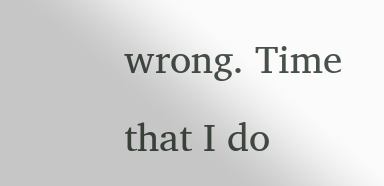wrong. Time that I do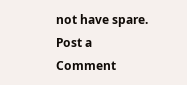not have spare.
Post a Comment